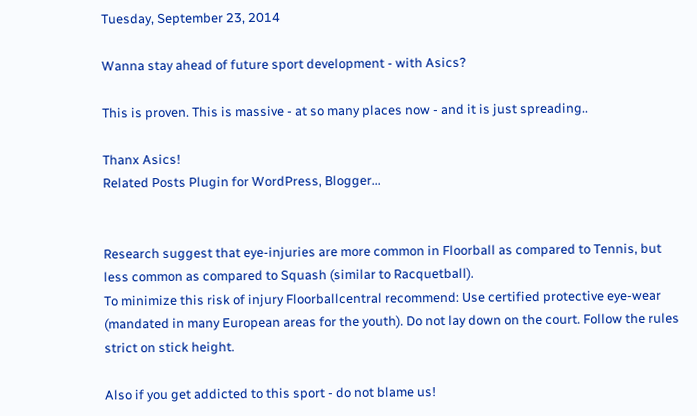Tuesday, September 23, 2014

Wanna stay ahead of future sport development - with Asics?

This is proven. This is massive - at so many places now - and it is just spreading..

Thanx Asics!
Related Posts Plugin for WordPress, Blogger...


Research suggest that eye-injuries are more common in Floorball as compared to Tennis, but less common as compared to Squash (similar to Racquetball).
To minimize this risk of injury Floorballcentral recommend: Use certified protective eye-wear (mandated in many European areas for the youth). Do not lay down on the court. Follow the rules strict on stick height.

Also if you get addicted to this sport - do not blame us!